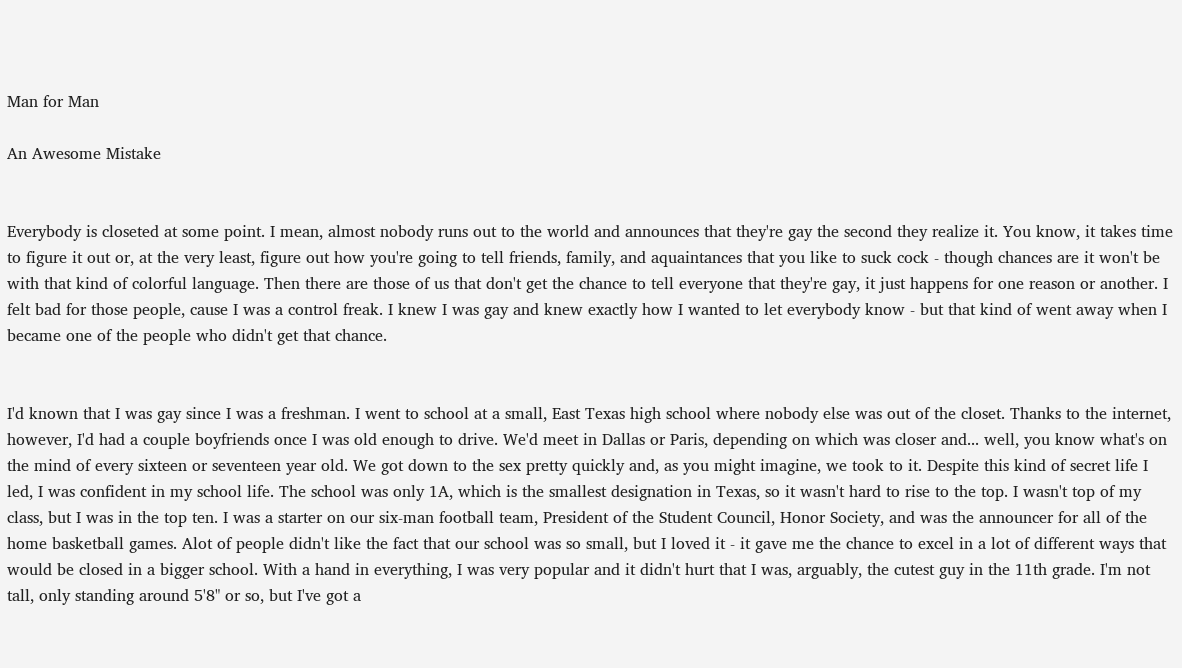Man for Man

An Awesome Mistake


Everybody is closeted at some point. I mean, almost nobody runs out to the world and announces that they're gay the second they realize it. You know, it takes time to figure it out or, at the very least, figure out how you're going to tell friends, family, and aquaintances that you like to suck cock - though chances are it won't be with that kind of colorful language. Then there are those of us that don't get the chance to tell everyone that they're gay, it just happens for one reason or another. I felt bad for those people, cause I was a control freak. I knew I was gay and knew exactly how I wanted to let everybody know - but that kind of went away when I became one of the people who didn't get that chance.


I'd known that I was gay since I was a freshman. I went to school at a small, East Texas high school where nobody else was out of the closet. Thanks to the internet, however, I'd had a couple boyfriends once I was old enough to drive. We'd meet in Dallas or Paris, depending on which was closer and... well, you know what's on the mind of every sixteen or seventeen year old. We got down to the sex pretty quickly and, as you might imagine, we took to it. Despite this kind of secret life I led, I was confident in my school life. The school was only 1A, which is the smallest designation in Texas, so it wasn't hard to rise to the top. I wasn't top of my class, but I was in the top ten. I was a starter on our six-man football team, President of the Student Council, Honor Society, and was the announcer for all of the home basketball games. Alot of people didn't like the fact that our school was so small, but I loved it - it gave me the chance to excel in a lot of different ways that would be closed in a bigger school. With a hand in everything, I was very popular and it didn't hurt that I was, arguably, the cutest guy in the 11th grade. I'm not tall, only standing around 5'8" or so, but I've got a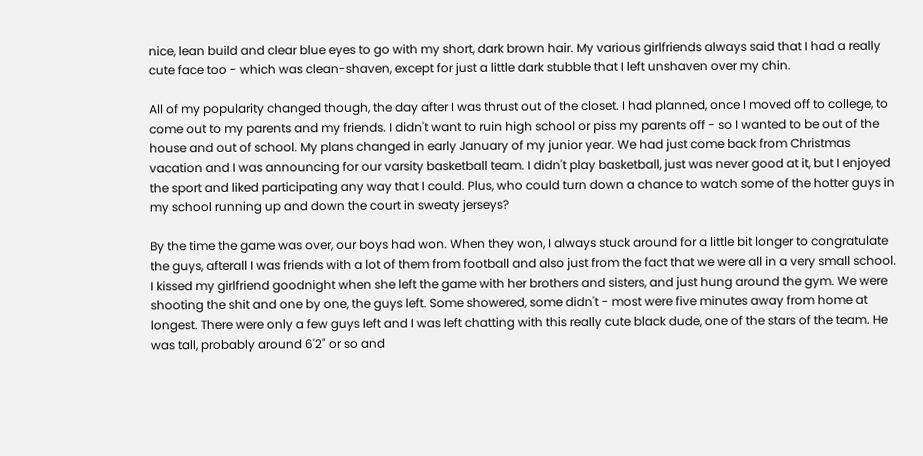nice, lean build and clear blue eyes to go with my short, dark brown hair. My various girlfriends always said that I had a really cute face too - which was clean-shaven, except for just a little dark stubble that I left unshaven over my chin.

All of my popularity changed though, the day after I was thrust out of the closet. I had planned, once I moved off to college, to come out to my parents and my friends. I didn't want to ruin high school or piss my parents off - so I wanted to be out of the house and out of school. My plans changed in early January of my junior year. We had just come back from Christmas vacation and I was announcing for our varsity basketball team. I didn't play basketball, just was never good at it, but I enjoyed the sport and liked participating any way that I could. Plus, who could turn down a chance to watch some of the hotter guys in my school running up and down the court in sweaty jerseys?

By the time the game was over, our boys had won. When they won, I always stuck around for a little bit longer to congratulate the guys, afterall I was friends with a lot of them from football and also just from the fact that we were all in a very small school. I kissed my girlfriend goodnight when she left the game with her brothers and sisters, and just hung around the gym. We were shooting the shit and one by one, the guys left. Some showered, some didn't - most were five minutes away from home at longest. There were only a few guys left and I was left chatting with this really cute black dude, one of the stars of the team. He was tall, probably around 6'2" or so and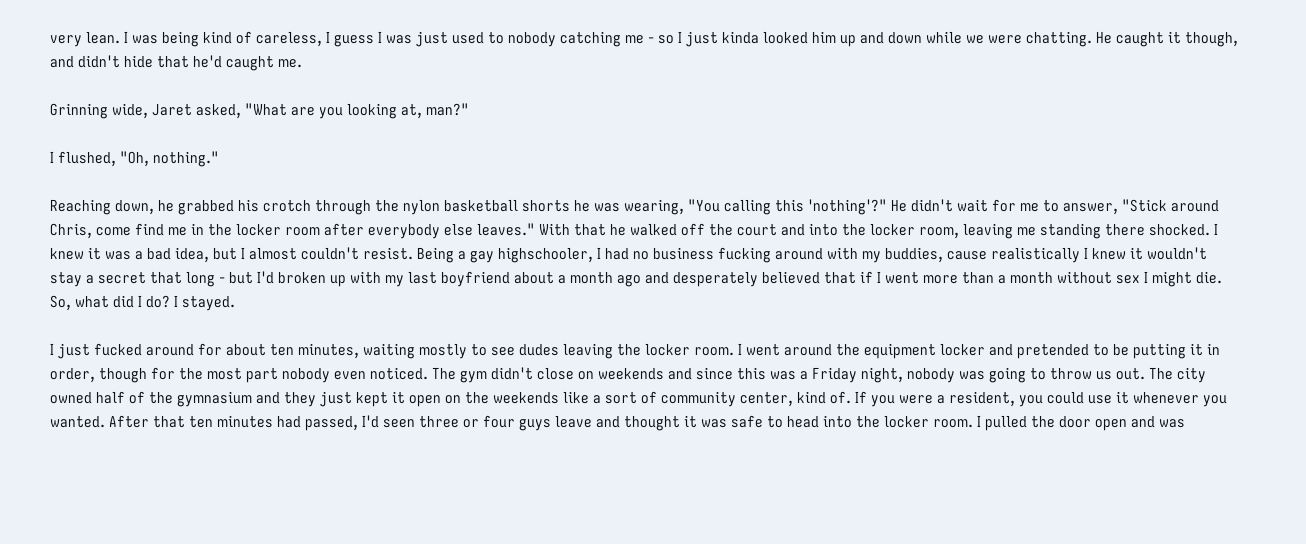very lean. I was being kind of careless, I guess I was just used to nobody catching me - so I just kinda looked him up and down while we were chatting. He caught it though, and didn't hide that he'd caught me.

Grinning wide, Jaret asked, "What are you looking at, man?"

I flushed, "Oh, nothing."

Reaching down, he grabbed his crotch through the nylon basketball shorts he was wearing, "You calling this 'nothing'?" He didn't wait for me to answer, "Stick around Chris, come find me in the locker room after everybody else leaves." With that he walked off the court and into the locker room, leaving me standing there shocked. I knew it was a bad idea, but I almost couldn't resist. Being a gay highschooler, I had no business fucking around with my buddies, cause realistically I knew it wouldn't stay a secret that long - but I'd broken up with my last boyfriend about a month ago and desperately believed that if I went more than a month without sex I might die. So, what did I do? I stayed.

I just fucked around for about ten minutes, waiting mostly to see dudes leaving the locker room. I went around the equipment locker and pretended to be putting it in order, though for the most part nobody even noticed. The gym didn't close on weekends and since this was a Friday night, nobody was going to throw us out. The city owned half of the gymnasium and they just kept it open on the weekends like a sort of community center, kind of. If you were a resident, you could use it whenever you wanted. After that ten minutes had passed, I'd seen three or four guys leave and thought it was safe to head into the locker room. I pulled the door open and was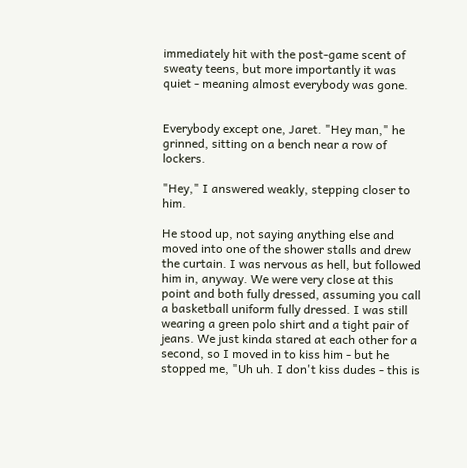immediately hit with the post-game scent of sweaty teens, but more importantly it was quiet - meaning almost everybody was gone.


Everybody except one, Jaret. "Hey man," he grinned, sitting on a bench near a row of lockers.

"Hey," I answered weakly, stepping closer to him.

He stood up, not saying anything else and moved into one of the shower stalls and drew the curtain. I was nervous as hell, but followed him in, anyway. We were very close at this point and both fully dressed, assuming you call a basketball uniform fully dressed. I was still wearing a green polo shirt and a tight pair of jeans. We just kinda stared at each other for a second, so I moved in to kiss him - but he stopped me, "Uh uh. I don't kiss dudes - this is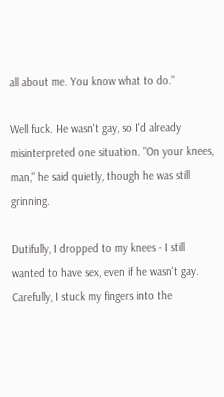all about me. You know what to do."

Well fuck. He wasn't gay, so I'd already misinterpreted one situation. "On your knees, man," he said quietly, though he was still grinning.

Dutifully, I dropped to my knees - I still wanted to have sex, even if he wasn't gay. Carefully, I stuck my fingers into the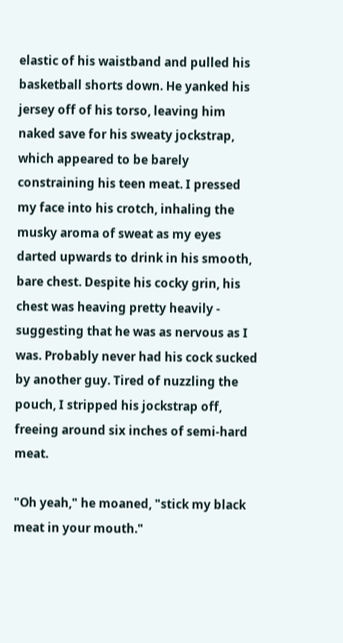elastic of his waistband and pulled his basketball shorts down. He yanked his jersey off of his torso, leaving him naked save for his sweaty jockstrap, which appeared to be barely constraining his teen meat. I pressed my face into his crotch, inhaling the musky aroma of sweat as my eyes darted upwards to drink in his smooth, bare chest. Despite his cocky grin, his chest was heaving pretty heavily - suggesting that he was as nervous as I was. Probably never had his cock sucked by another guy. Tired of nuzzling the pouch, I stripped his jockstrap off, freeing around six inches of semi-hard meat.

"Oh yeah," he moaned, "stick my black meat in your mouth."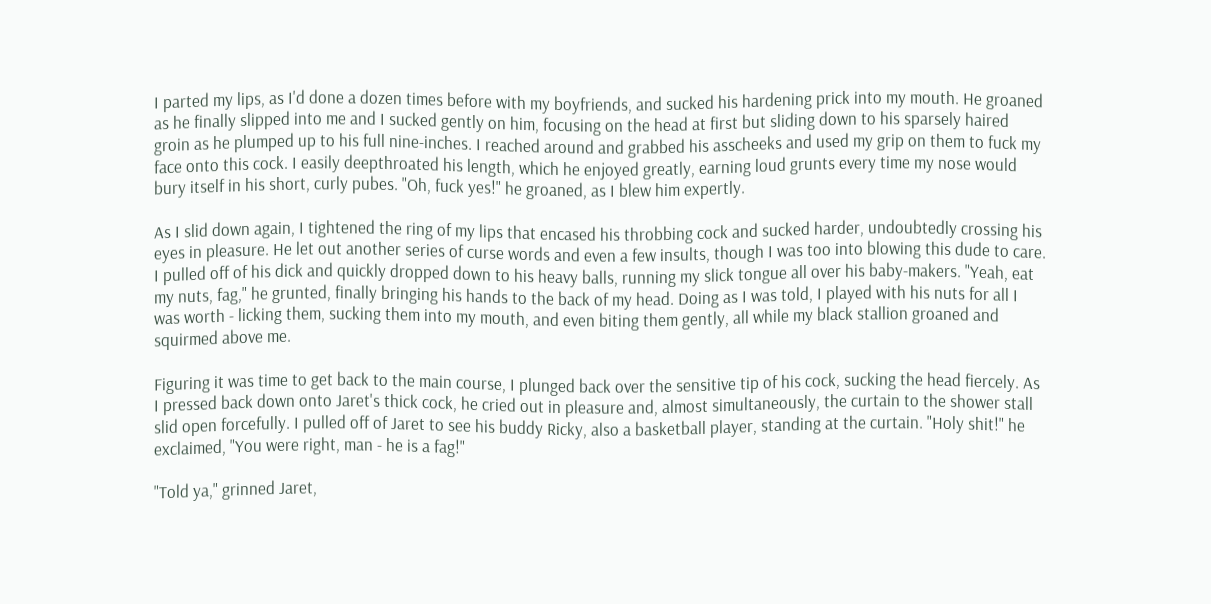I parted my lips, as I'd done a dozen times before with my boyfriends, and sucked his hardening prick into my mouth. He groaned as he finally slipped into me and I sucked gently on him, focusing on the head at first but sliding down to his sparsely haired groin as he plumped up to his full nine-inches. I reached around and grabbed his asscheeks and used my grip on them to fuck my face onto this cock. I easily deepthroated his length, which he enjoyed greatly, earning loud grunts every time my nose would bury itself in his short, curly pubes. "Oh, fuck yes!" he groaned, as I blew him expertly.

As I slid down again, I tightened the ring of my lips that encased his throbbing cock and sucked harder, undoubtedly crossing his eyes in pleasure. He let out another series of curse words and even a few insults, though I was too into blowing this dude to care. I pulled off of his dick and quickly dropped down to his heavy balls, running my slick tongue all over his baby-makers. "Yeah, eat my nuts, fag," he grunted, finally bringing his hands to the back of my head. Doing as I was told, I played with his nuts for all I was worth - licking them, sucking them into my mouth, and even biting them gently, all while my black stallion groaned and squirmed above me.

Figuring it was time to get back to the main course, I plunged back over the sensitive tip of his cock, sucking the head fiercely. As I pressed back down onto Jaret's thick cock, he cried out in pleasure and, almost simultaneously, the curtain to the shower stall slid open forcefully. I pulled off of Jaret to see his buddy Ricky, also a basketball player, standing at the curtain. "Holy shit!" he exclaimed, "You were right, man - he is a fag!"

"Told ya," grinned Jaret,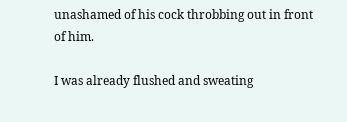unashamed of his cock throbbing out in front of him.

I was already flushed and sweating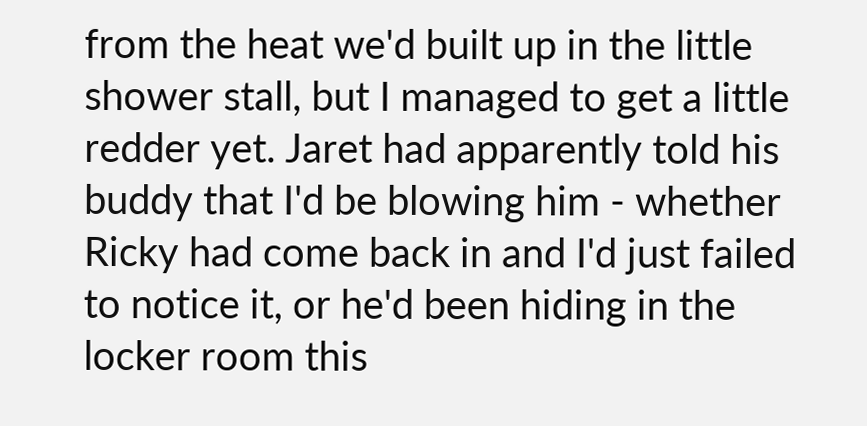from the heat we'd built up in the little shower stall, but I managed to get a little redder yet. Jaret had apparently told his buddy that I'd be blowing him - whether Ricky had come back in and I'd just failed to notice it, or he'd been hiding in the locker room this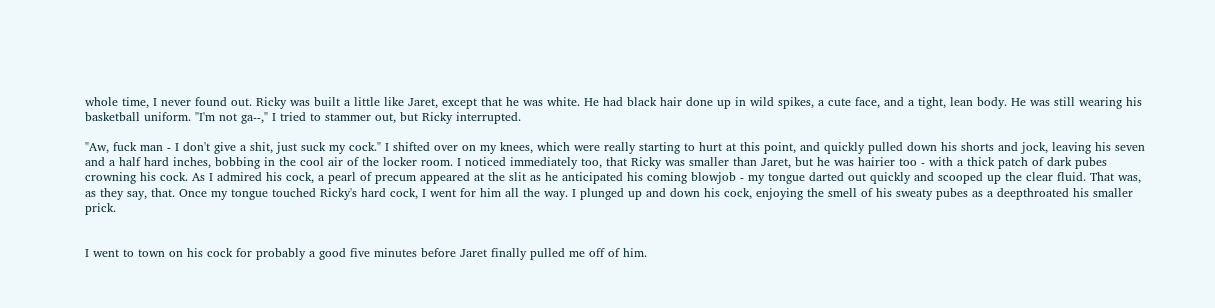whole time, I never found out. Ricky was built a little like Jaret, except that he was white. He had black hair done up in wild spikes, a cute face, and a tight, lean body. He was still wearing his basketball uniform. "I'm not ga--," I tried to stammer out, but Ricky interrupted.

"Aw, fuck man - I don't give a shit, just suck my cock." I shifted over on my knees, which were really starting to hurt at this point, and quickly pulled down his shorts and jock, leaving his seven and a half hard inches, bobbing in the cool air of the locker room. I noticed immediately too, that Ricky was smaller than Jaret, but he was hairier too - with a thick patch of dark pubes crowning his cock. As I admired his cock, a pearl of precum appeared at the slit as he anticipated his coming blowjob - my tongue darted out quickly and scooped up the clear fluid. That was, as they say, that. Once my tongue touched Ricky's hard cock, I went for him all the way. I plunged up and down his cock, enjoying the smell of his sweaty pubes as a deepthroated his smaller prick.


I went to town on his cock for probably a good five minutes before Jaret finally pulled me off of him.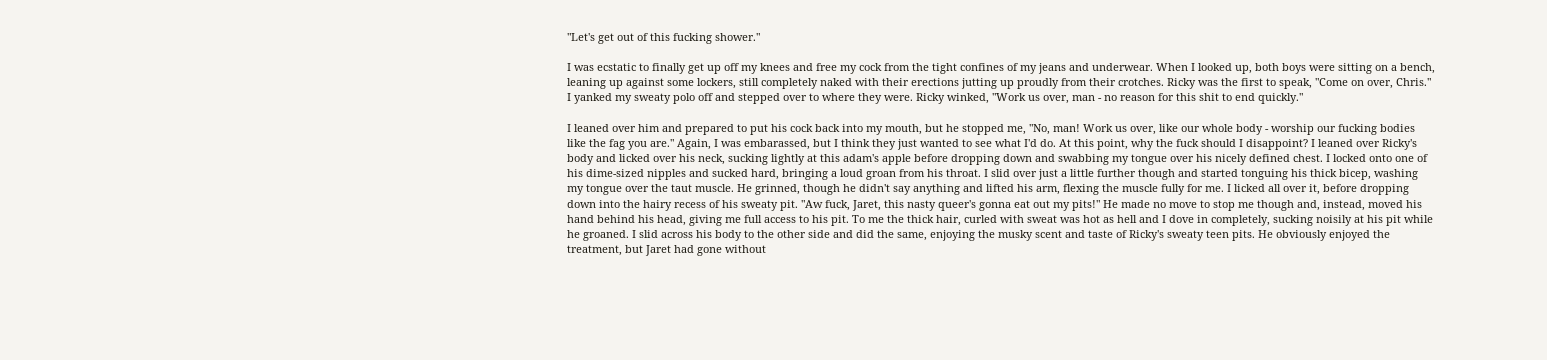"Let's get out of this fucking shower."

I was ecstatic to finally get up off my knees and free my cock from the tight confines of my jeans and underwear. When I looked up, both boys were sitting on a bench, leaning up against some lockers, still completely naked with their erections jutting up proudly from their crotches. Ricky was the first to speak, "Come on over, Chris." I yanked my sweaty polo off and stepped over to where they were. Ricky winked, "Work us over, man - no reason for this shit to end quickly."

I leaned over him and prepared to put his cock back into my mouth, but he stopped me, "No, man! Work us over, like our whole body - worship our fucking bodies like the fag you are." Again, I was embarassed, but I think they just wanted to see what I'd do. At this point, why the fuck should I disappoint? I leaned over Ricky's body and licked over his neck, sucking lightly at this adam's apple before dropping down and swabbing my tongue over his nicely defined chest. I locked onto one of his dime-sized nipples and sucked hard, bringing a loud groan from his throat. I slid over just a little further though and started tonguing his thick bicep, washing my tongue over the taut muscle. He grinned, though he didn't say anything and lifted his arm, flexing the muscle fully for me. I licked all over it, before dropping down into the hairy recess of his sweaty pit. "Aw fuck, Jaret, this nasty queer's gonna eat out my pits!" He made no move to stop me though and, instead, moved his hand behind his head, giving me full access to his pit. To me the thick hair, curled with sweat was hot as hell and I dove in completely, sucking noisily at his pit while he groaned. I slid across his body to the other side and did the same, enjoying the musky scent and taste of Ricky's sweaty teen pits. He obviously enjoyed the treatment, but Jaret had gone without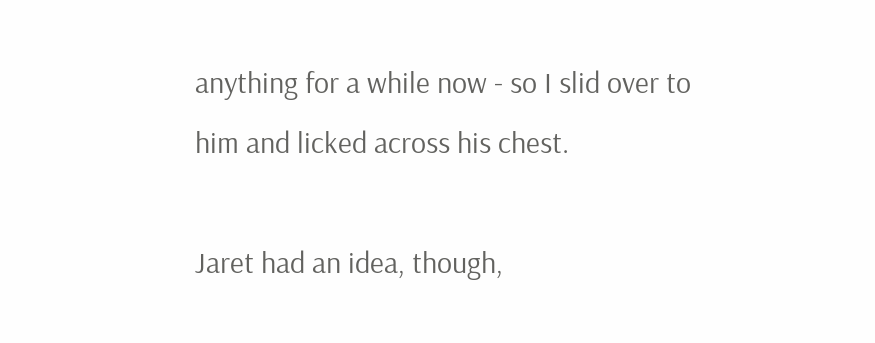anything for a while now - so I slid over to him and licked across his chest.

Jaret had an idea, though,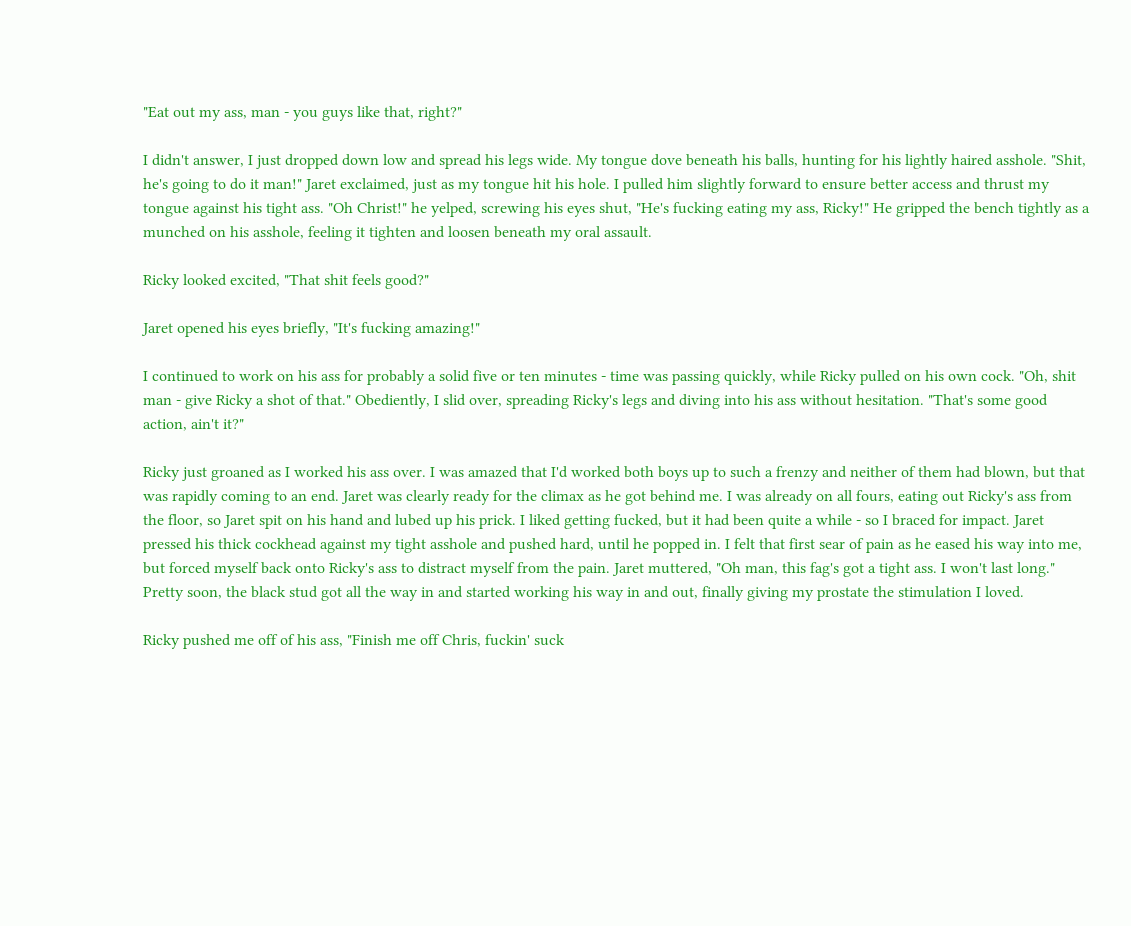"Eat out my ass, man - you guys like that, right?"

I didn't answer, I just dropped down low and spread his legs wide. My tongue dove beneath his balls, hunting for his lightly haired asshole. "Shit, he's going to do it man!" Jaret exclaimed, just as my tongue hit his hole. I pulled him slightly forward to ensure better access and thrust my tongue against his tight ass. "Oh Christ!" he yelped, screwing his eyes shut, "He's fucking eating my ass, Ricky!" He gripped the bench tightly as a munched on his asshole, feeling it tighten and loosen beneath my oral assault.

Ricky looked excited, "That shit feels good?"

Jaret opened his eyes briefly, "It's fucking amazing!"

I continued to work on his ass for probably a solid five or ten minutes - time was passing quickly, while Ricky pulled on his own cock. "Oh, shit man - give Ricky a shot of that." Obediently, I slid over, spreading Ricky's legs and diving into his ass without hesitation. "That's some good action, ain't it?"

Ricky just groaned as I worked his ass over. I was amazed that I'd worked both boys up to such a frenzy and neither of them had blown, but that was rapidly coming to an end. Jaret was clearly ready for the climax as he got behind me. I was already on all fours, eating out Ricky's ass from the floor, so Jaret spit on his hand and lubed up his prick. I liked getting fucked, but it had been quite a while - so I braced for impact. Jaret pressed his thick cockhead against my tight asshole and pushed hard, until he popped in. I felt that first sear of pain as he eased his way into me, but forced myself back onto Ricky's ass to distract myself from the pain. Jaret muttered, "Oh man, this fag's got a tight ass. I won't last long." Pretty soon, the black stud got all the way in and started working his way in and out, finally giving my prostate the stimulation I loved.

Ricky pushed me off of his ass, "Finish me off Chris, fuckin' suck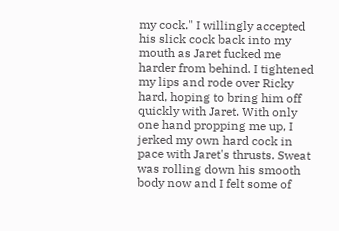my cock." I willingly accepted his slick cock back into my mouth as Jaret fucked me harder from behind. I tightened my lips and rode over Ricky hard, hoping to bring him off quickly with Jaret. With only one hand propping me up, I jerked my own hard cock in pace with Jaret's thrusts. Sweat was rolling down his smooth body now and I felt some of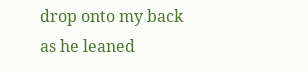drop onto my back as he leaned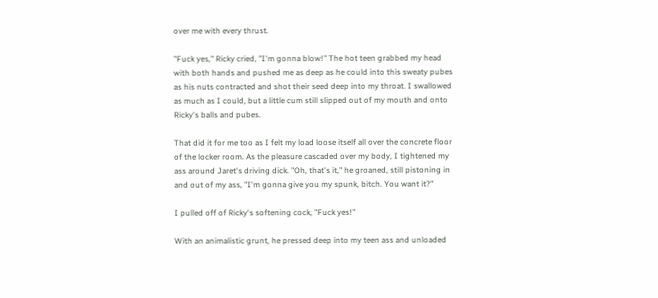over me with every thrust.

"Fuck yes," Ricky cried, "I'm gonna blow!" The hot teen grabbed my head with both hands and pushed me as deep as he could into this sweaty pubes as his nuts contracted and shot their seed deep into my throat. I swallowed as much as I could, but a little cum still slipped out of my mouth and onto Ricky's balls and pubes.

That did it for me too as I felt my load loose itself all over the concrete floor of the locker room. As the pleasure cascaded over my body, I tightened my ass around Jaret's driving dick. "Oh, that's it," he groaned, still pistoning in and out of my ass, "I'm gonna give you my spunk, bitch. You want it?"

I pulled off of Ricky's softening cock, "Fuck yes!"

With an animalistic grunt, he pressed deep into my teen ass and unloaded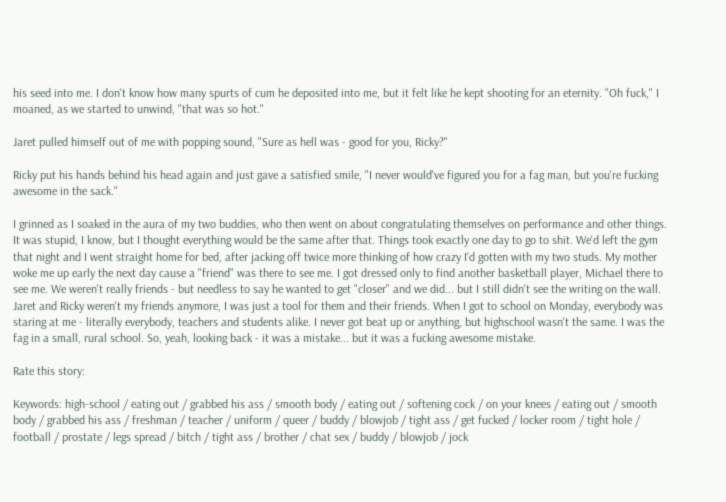his seed into me. I don't know how many spurts of cum he deposited into me, but it felt like he kept shooting for an eternity. "Oh fuck," I moaned, as we started to unwind, "that was so hot."

Jaret pulled himself out of me with popping sound, "Sure as hell was - good for you, Ricky?"

Ricky put his hands behind his head again and just gave a satisfied smile, "I never would've figured you for a fag man, but you're fucking awesome in the sack."

I grinned as I soaked in the aura of my two buddies, who then went on about congratulating themselves on performance and other things. It was stupid, I know, but I thought everything would be the same after that. Things took exactly one day to go to shit. We'd left the gym that night and I went straight home for bed, after jacking off twice more thinking of how crazy I'd gotten with my two studs. My mother woke me up early the next day cause a "friend" was there to see me. I got dressed only to find another basketball player, Michael there to see me. We weren't really friends - but needless to say he wanted to get "closer" and we did... but I still didn't see the writing on the wall. Jaret and Ricky weren't my friends anymore, I was just a tool for them and their friends. When I got to school on Monday, everybody was staring at me - literally everybody, teachers and students alike. I never got beat up or anything, but highschool wasn't the same. I was the fag in a small, rural school. So, yeah, looking back - it was a mistake... but it was a fucking awesome mistake.

Rate this story:

Keywords: high-school / eating out / grabbed his ass / smooth body / eating out / softening cock / on your knees / eating out / smooth body / grabbed his ass / freshman / teacher / uniform / queer / buddy / blowjob / tight ass / get fucked / locker room / tight hole / football / prostate / legs spread / bitch / tight ass / brother / chat sex / buddy / blowjob / jock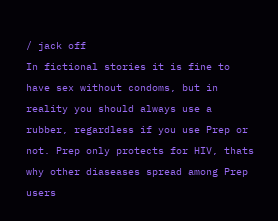/ jack off
In fictional stories it is fine to have sex without condoms, but in reality you should always use a rubber, regardless if you use Prep or not. Prep only protects for HIV, thats why other diaseases spread among Prep users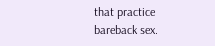that practice bareback sex.